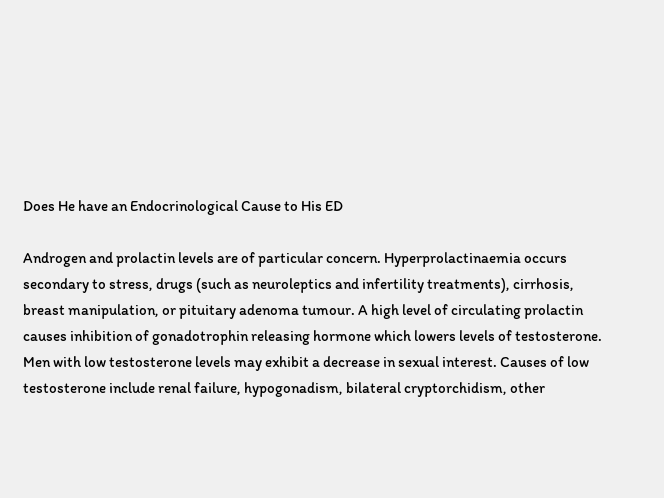Does He have an Endocrinological Cause to His ED

Androgen and prolactin levels are of particular concern. Hyperprolactinaemia occurs secondary to stress, drugs (such as neuroleptics and infertility treatments), cirrhosis, breast manipulation, or pituitary adenoma tumour. A high level of circulating prolactin causes inhibition of gonadotrophin releasing hormone which lowers levels of testosterone. Men with low testosterone levels may exhibit a decrease in sexual interest. Causes of low testosterone include renal failure, hypogonadism, bilateral cryptorchidism, other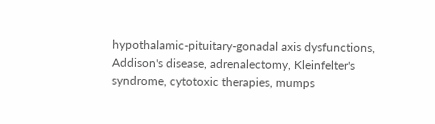hypothalamic-pituitary-gonadal axis dysfunctions, Addison's disease, adrenalectomy, Kleinfelter's syndrome, cytotoxic therapies, mumps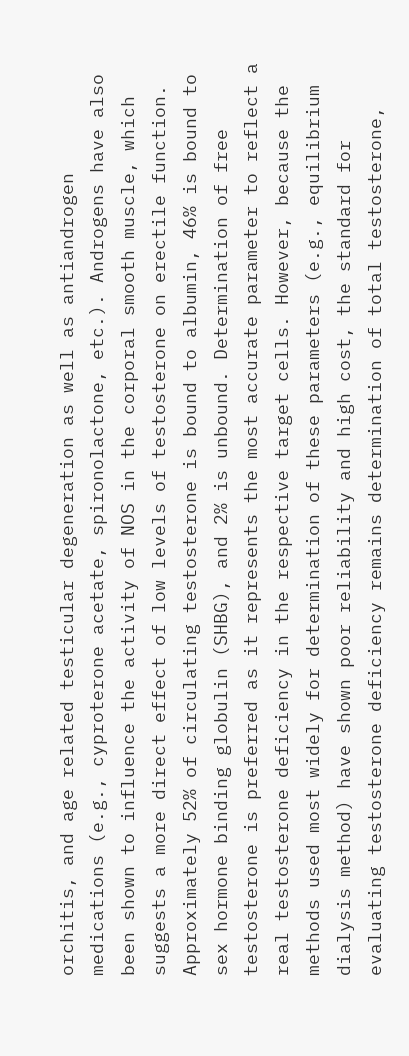orchitis, and age related testicular degeneration as well as antiandrogen medications (e.g., cyproterone acetate, spironolactone, etc.). Androgens have also been shown to influence the activity of NOS in the corporal smooth muscle, which suggests a more direct effect of low levels of testosterone on erectile function. Approximately 52% of circulating testosterone is bound to albumin, 46% is bound to sex hormone binding globulin (SHBG), and 2% is unbound. Determination of free testosterone is preferred as it represents the most accurate parameter to reflect a real testosterone deficiency in the respective target cells. However, because the methods used most widely for determination of these parameters (e.g., equilibrium dialysis method) have shown poor reliability and high cost, the standard for evaluating testosterone deficiency remains determination of total testosterone,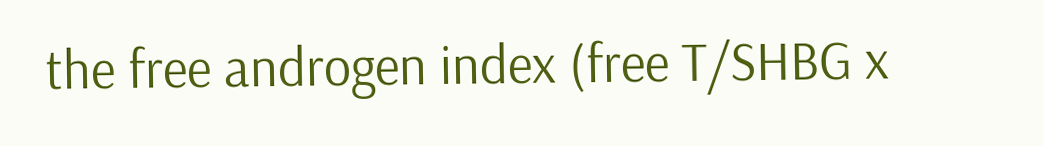the free androgen index (free T/SHBG x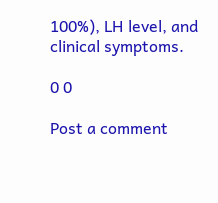100%), LH level, and clinical symptoms.

0 0

Post a comment